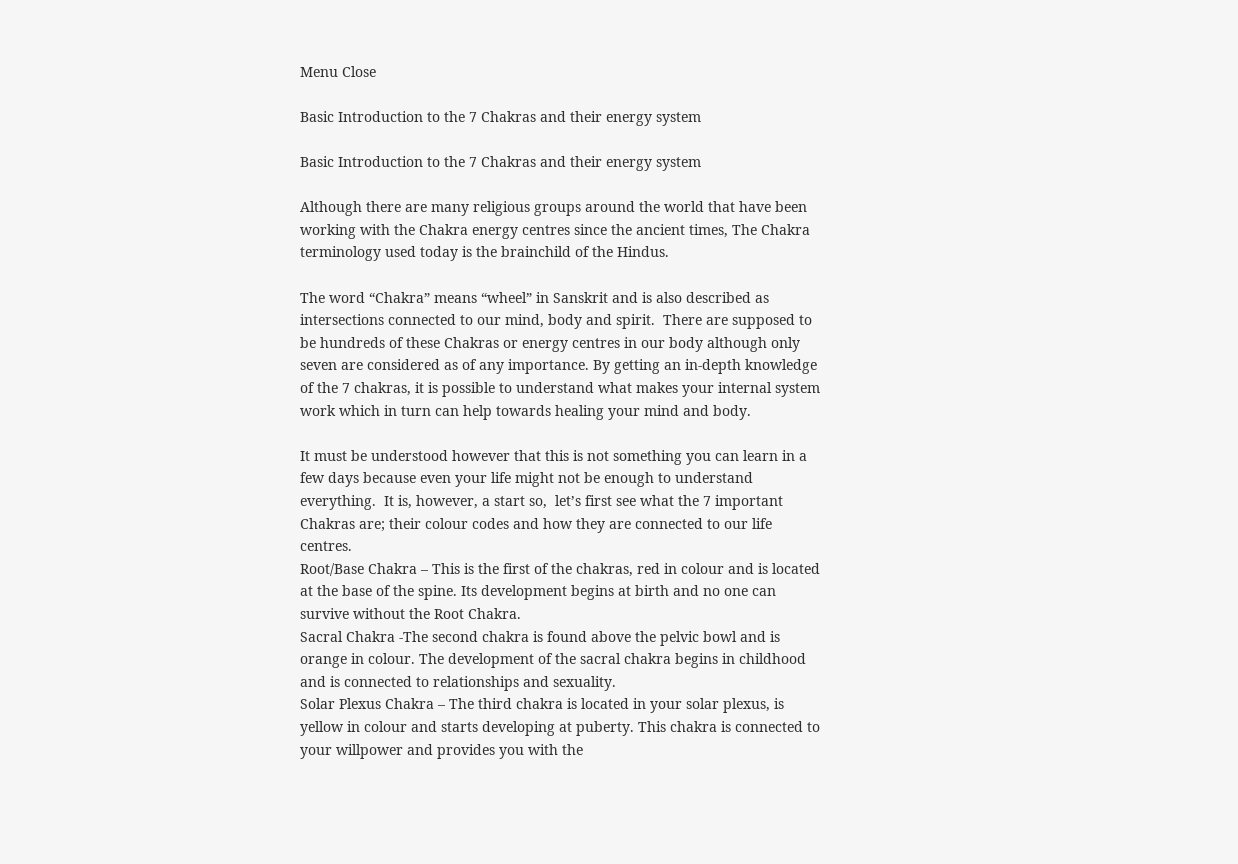Menu Close

Basic Introduction to the 7 Chakras and their energy system

Basic Introduction to the 7 Chakras and their energy system

Although there are many religious groups around the world that have been working with the Chakra energy centres since the ancient times, The Chakra terminology used today is the brainchild of the Hindus.

The word “Chakra” means “wheel” in Sanskrit and is also described as intersections connected to our mind, body and spirit.  There are supposed to be hundreds of these Chakras or energy centres in our body although only seven are considered as of any importance. By getting an in-depth knowledge of the 7 chakras, it is possible to understand what makes your internal system work which in turn can help towards healing your mind and body.

It must be understood however that this is not something you can learn in a few days because even your life might not be enough to understand everything.  It is, however, a start so,  let’s first see what the 7 important Chakras are; their colour codes and how they are connected to our life centres.
Root/Base Chakra – This is the first of the chakras, red in colour and is located at the base of the spine. Its development begins at birth and no one can survive without the Root Chakra.
Sacral Chakra -The second chakra is found above the pelvic bowl and is orange in colour. The development of the sacral chakra begins in childhood and is connected to relationships and sexuality.
Solar Plexus Chakra – The third chakra is located in your solar plexus, is yellow in colour and starts developing at puberty. This chakra is connected to your willpower and provides you with the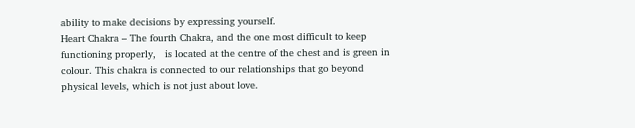ability to make decisions by expressing yourself.
Heart Chakra – The fourth Chakra, and the one most difficult to keep functioning properly,   is located at the centre of the chest and is green in colour. This chakra is connected to our relationships that go beyond physical levels, which is not just about love.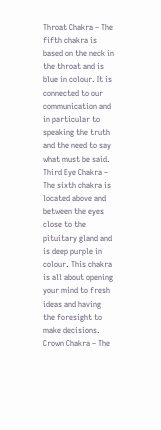Throat Chakra – The fifth chakra is based on the neck in the throat and is blue in colour. It is connected to our communication and in particular to speaking the truth and the need to say what must be said.
Third Eye Chakra – The sixth chakra is located above and between the eyes close to the pituitary gland and is deep purple in colour. This chakra is all about opening your mind to fresh ideas and having the foresight to make decisions.
Crown Chakra – The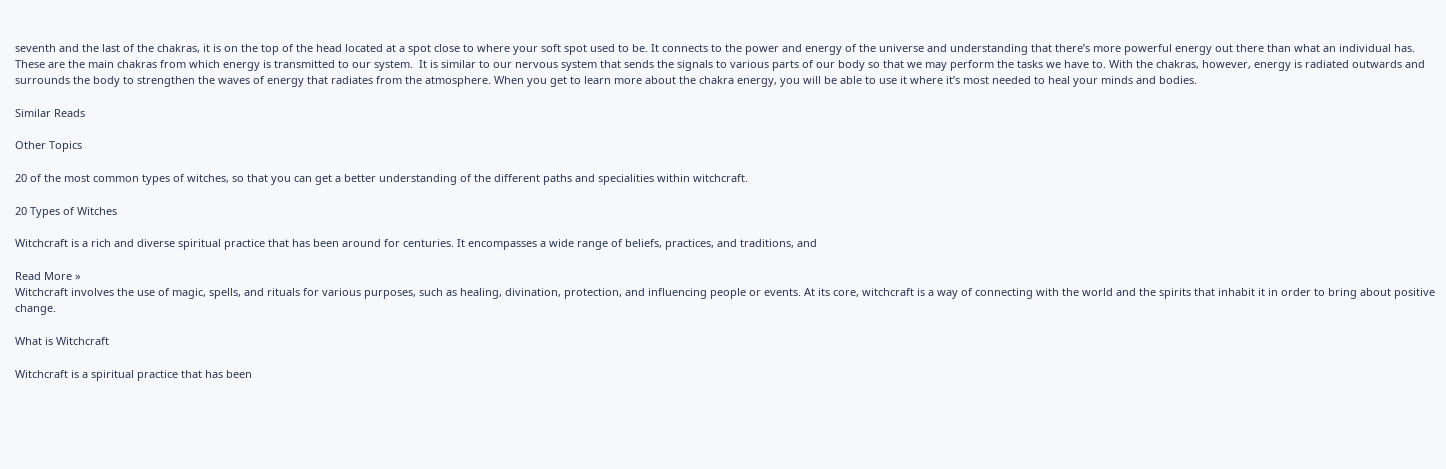seventh and the last of the chakras, it is on the top of the head located at a spot close to where your soft spot used to be. It connects to the power and energy of the universe and understanding that there’s more powerful energy out there than what an individual has.
These are the main chakras from which energy is transmitted to our system.  It is similar to our nervous system that sends the signals to various parts of our body so that we may perform the tasks we have to. With the chakras, however, energy is radiated outwards and surrounds the body to strengthen the waves of energy that radiates from the atmosphere. When you get to learn more about the chakra energy, you will be able to use it where it’s most needed to heal your minds and bodies.

Similar Reads

Other Topics

20 of the most common types of witches, so that you can get a better understanding of the different paths and specialities within witchcraft.

20 Types of Witches

Witchcraft is a rich and diverse spiritual practice that has been around for centuries. It encompasses a wide range of beliefs, practices, and traditions, and

Read More »
Witchcraft involves the use of magic, spells, and rituals for various purposes, such as healing, divination, protection, and influencing people or events. At its core, witchcraft is a way of connecting with the world and the spirits that inhabit it in order to bring about positive change.

What is Witchcraft

Witchcraft is a spiritual practice that has been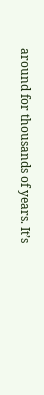around for thousands of years. It’s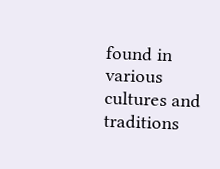found in various cultures and traditions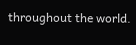throughout the world.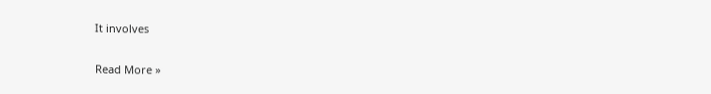It involves

Read More »